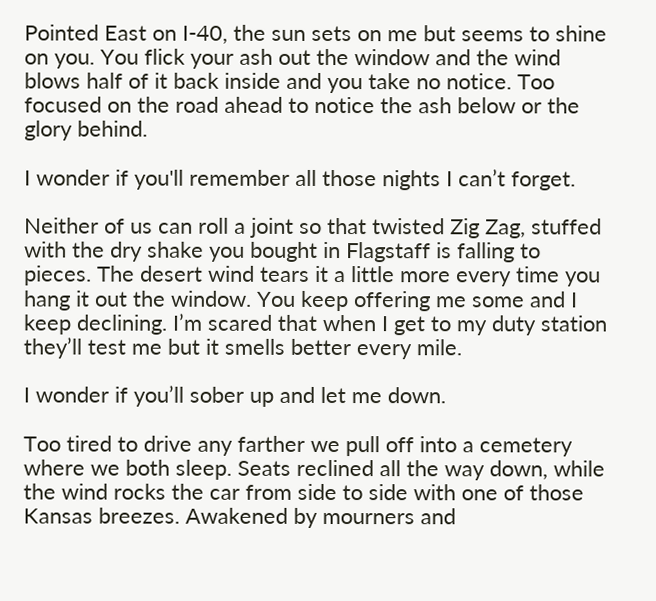Pointed East on I-40, the sun sets on me but seems to shine on you. You flick your ash out the window and the wind blows half of it back inside and you take no notice. Too focused on the road ahead to notice the ash below or the glory behind.

I wonder if you'll remember all those nights I can’t forget.

Neither of us can roll a joint so that twisted Zig Zag, stuffed with the dry shake you bought in Flagstaff is falling to pieces. The desert wind tears it a little more every time you hang it out the window. You keep offering me some and I keep declining. I’m scared that when I get to my duty station they’ll test me but it smells better every mile.

I wonder if you’ll sober up and let me down.

Too tired to drive any farther we pull off into a cemetery where we both sleep. Seats reclined all the way down, while the wind rocks the car from side to side with one of those Kansas breezes. Awakened by mourners and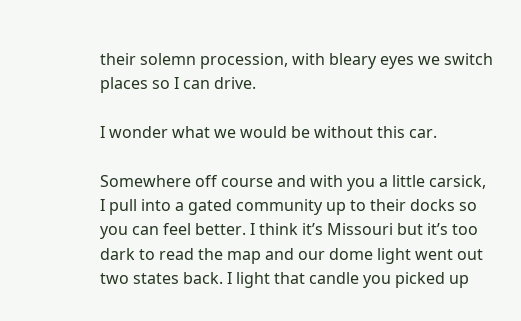their solemn procession, with bleary eyes we switch places so I can drive.

I wonder what we would be without this car.

Somewhere off course and with you a little carsick, I pull into a gated community up to their docks so you can feel better. I think it’s Missouri but it’s too dark to read the map and our dome light went out two states back. I light that candle you picked up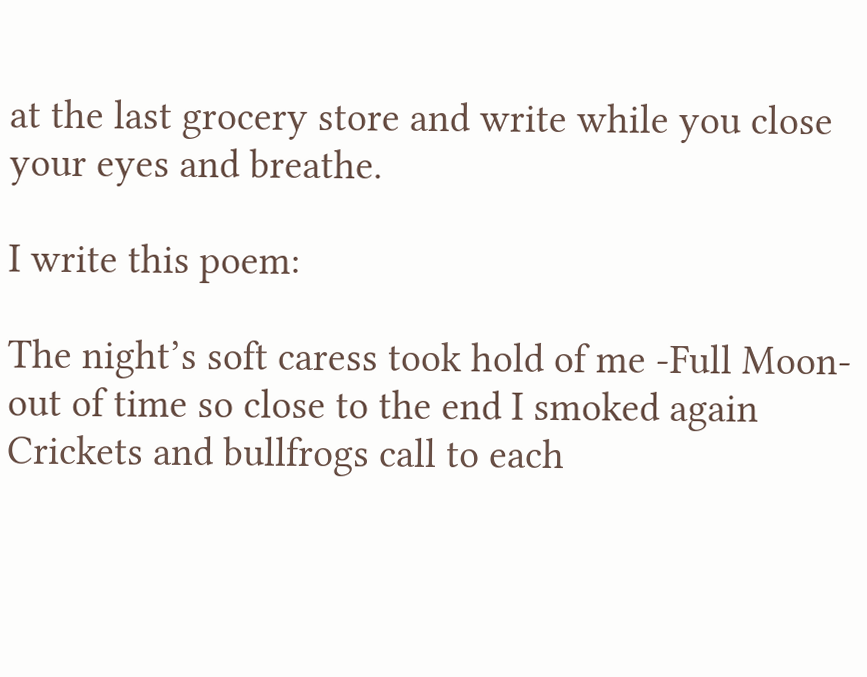at the last grocery store and write while you close your eyes and breathe.

I write this poem:

The night’s soft caress took hold of me -Full Moon- out of time so close to the end I smoked again Crickets and bullfrogs call to each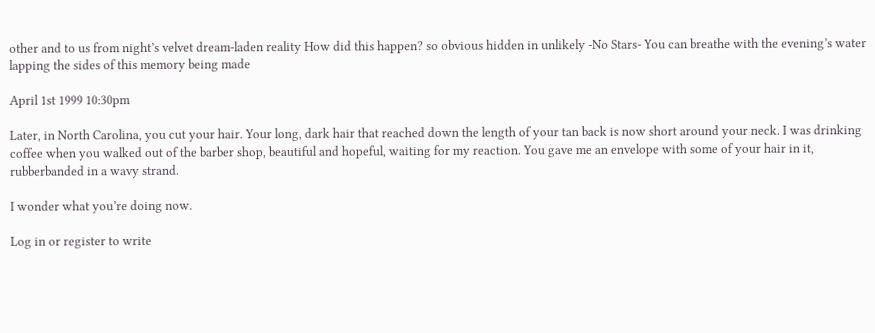other and to us from night’s velvet dream-laden reality How did this happen? so obvious hidden in unlikely -No Stars- You can breathe with the evening’s water lapping the sides of this memory being made

April 1st 1999 10:30pm

Later, in North Carolina, you cut your hair. Your long, dark hair that reached down the length of your tan back is now short around your neck. I was drinking coffee when you walked out of the barber shop, beautiful and hopeful, waiting for my reaction. You gave me an envelope with some of your hair in it, rubberbanded in a wavy strand.

I wonder what you’re doing now.

Log in or register to write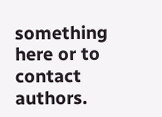something here or to contact authors.